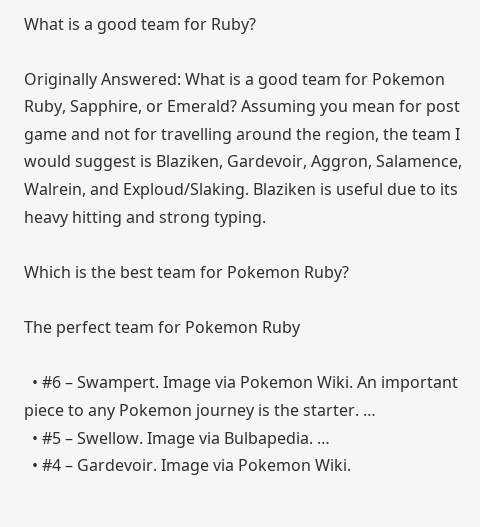What is a good team for Ruby?

Originally Answered: What is a good team for Pokemon Ruby, Sapphire, or Emerald? Assuming you mean for post game and not for travelling around the region, the team I would suggest is Blaziken, Gardevoir, Aggron, Salamence, Walrein, and Exploud/Slaking. Blaziken is useful due to its heavy hitting and strong typing.

Which is the best team for Pokemon Ruby?

The perfect team for Pokemon Ruby

  • #6 – Swampert. Image via Pokemon Wiki. An important piece to any Pokemon journey is the starter. …
  • #5 – Swellow. Image via Bulbapedia. …
  • #4 – Gardevoir. Image via Pokemon Wiki.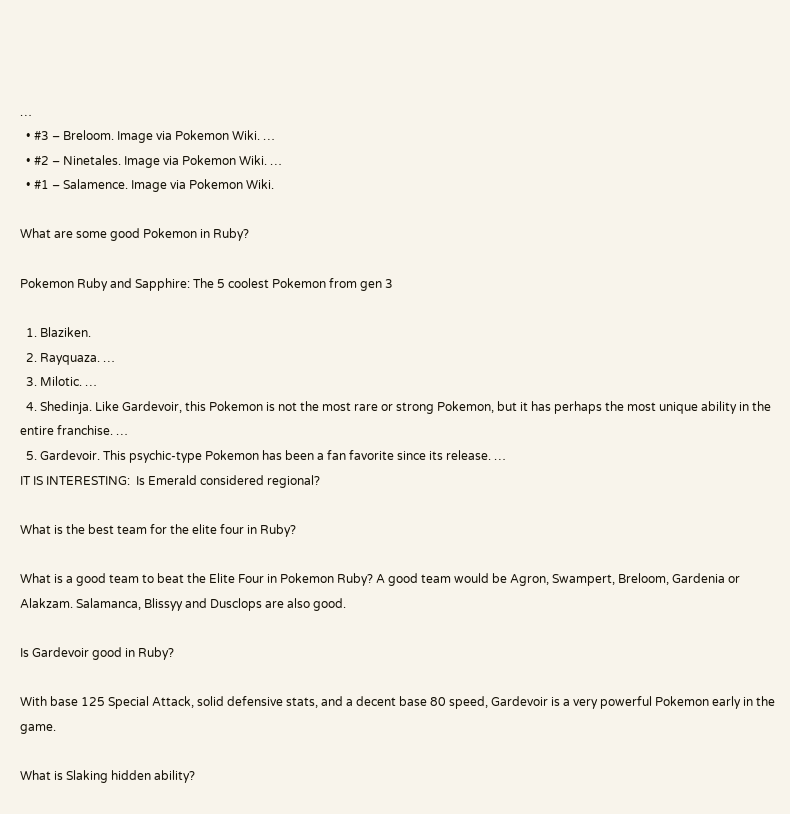…
  • #3 – Breloom. Image via Pokemon Wiki. …
  • #2 – Ninetales. Image via Pokemon Wiki. …
  • #1 – Salamence. Image via Pokemon Wiki.

What are some good Pokemon in Ruby?

Pokemon Ruby and Sapphire: The 5 coolest Pokemon from gen 3

  1. Blaziken.
  2. Rayquaza. …
  3. Milotic. …
  4. Shedinja. Like Gardevoir, this Pokemon is not the most rare or strong Pokemon, but it has perhaps the most unique ability in the entire franchise. …
  5. Gardevoir. This psychic-type Pokemon has been a fan favorite since its release. …
IT IS INTERESTING:  Is Emerald considered regional?

What is the best team for the elite four in Ruby?

What is a good team to beat the Elite Four in Pokemon Ruby? A good team would be Agron, Swampert, Breloom, Gardenia or Alakzam. Salamanca, Blissyy and Dusclops are also good.

Is Gardevoir good in Ruby?

With base 125 Special Attack, solid defensive stats, and a decent base 80 speed, Gardevoir is a very powerful Pokemon early in the game.

What is Slaking hidden ability?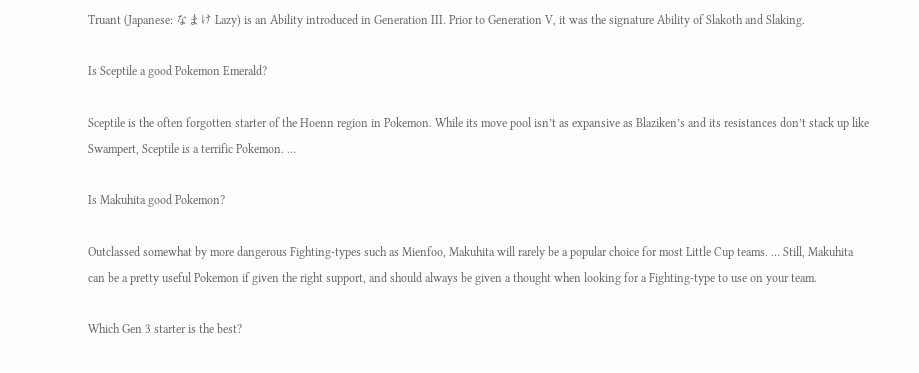Truant (Japanese: なまけ Lazy) is an Ability introduced in Generation III. Prior to Generation V, it was the signature Ability of Slakoth and Slaking.

Is Sceptile a good Pokemon Emerald?

Sceptile is the often forgotten starter of the Hoenn region in Pokemon. While its move pool isn’t as expansive as Blaziken’s and its resistances don’t stack up like Swampert, Sceptile is a terrific Pokemon. …

Is Makuhita good Pokemon?

Outclassed somewhat by more dangerous Fighting-types such as Mienfoo, Makuhita will rarely be a popular choice for most Little Cup teams. … Still, Makuhita can be a pretty useful Pokemon if given the right support, and should always be given a thought when looking for a Fighting-type to use on your team.

Which Gen 3 starter is the best?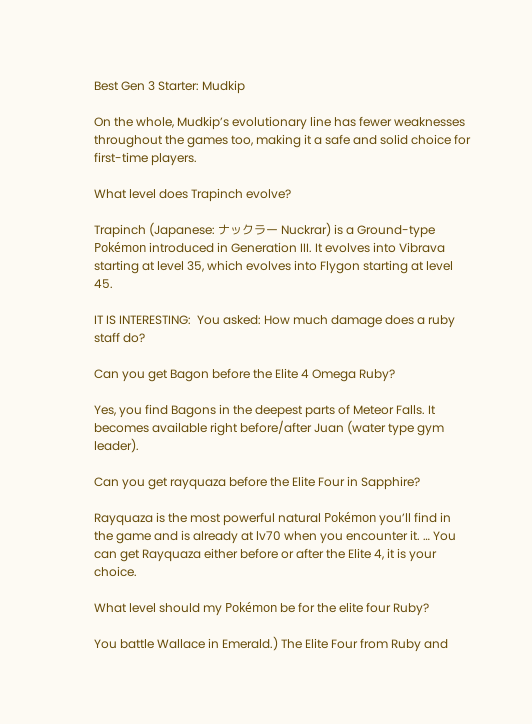Best Gen 3 Starter: Mudkip

On the whole, Mudkip’s evolutionary line has fewer weaknesses throughout the games too, making it a safe and solid choice for first-time players.

What level does Trapinch evolve?

Trapinch (Japanese: ナックラー Nuckrar) is a Ground-type Pokémon introduced in Generation III. It evolves into Vibrava starting at level 35, which evolves into Flygon starting at level 45.

IT IS INTERESTING:  You asked: How much damage does a ruby staff do?

Can you get Bagon before the Elite 4 Omega Ruby?

Yes, you find Bagons in the deepest parts of Meteor Falls. It becomes available right before/after Juan (water type gym leader).

Can you get rayquaza before the Elite Four in Sapphire?

Rayquaza is the most powerful natural Pokémon you’ll find in the game and is already at lv70 when you encounter it. … You can get Rayquaza either before or after the Elite 4, it is your choice.

What level should my Pokémon be for the elite four Ruby?

You battle Wallace in Emerald.) The Elite Four from Ruby and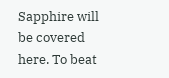Sapphire will be covered here. To beat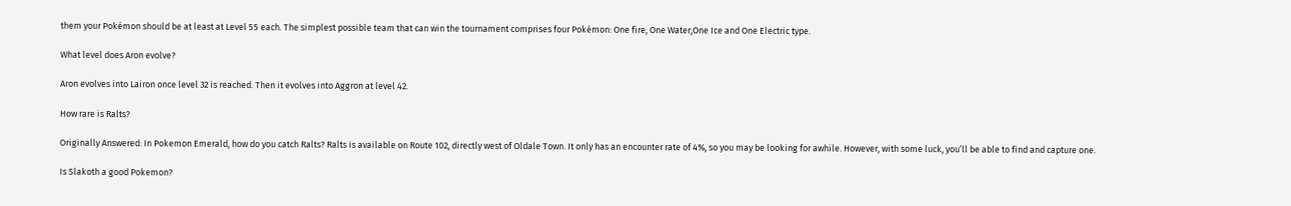them your Pokémon should be at least at Level 55 each. The simplest possible team that can win the tournament comprises four Pokémon: One fire, One Water,One Ice and One Electric type.

What level does Aron evolve?

Aron evolves into Lairon once level 32 is reached. Then it evolves into Aggron at level 42.

How rare is Ralts?

Originally Answered: In Pokemon Emerald, how do you catch Ralts? Ralts is available on Route 102, directly west of Oldale Town. It only has an encounter rate of 4%, so you may be looking for awhile. However, with some luck, you’ll be able to find and capture one.

Is Slakoth a good Pokemon?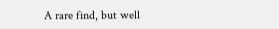A rare find, but well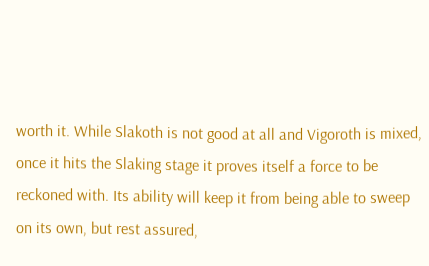worth it. While Slakoth is not good at all and Vigoroth is mixed, once it hits the Slaking stage it proves itself a force to be reckoned with. Its ability will keep it from being able to sweep on its own, but rest assured,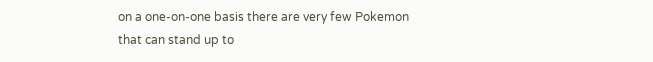on a one-on-one basis there are very few Pokemon that can stand up to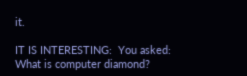it.

IT IS INTERESTING:  You asked: What is computer diamond?